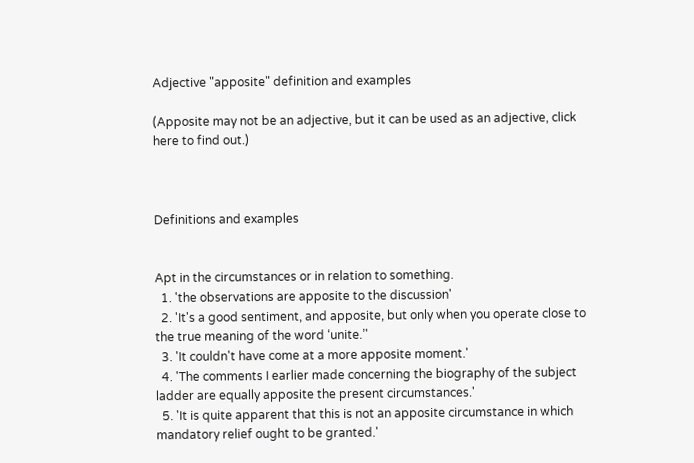Adjective "apposite" definition and examples

(Apposite may not be an adjective, but it can be used as an adjective, click here to find out.)



Definitions and examples


Apt in the circumstances or in relation to something.
  1. 'the observations are apposite to the discussion'
  2. 'It's a good sentiment, and apposite, but only when you operate close to the true meaning of the word ‘unite.’'
  3. 'It couldn't have come at a more apposite moment.'
  4. 'The comments I earlier made concerning the biography of the subject ladder are equally apposite the present circumstances.'
  5. 'It is quite apparent that this is not an apposite circumstance in which mandatory relief ought to be granted.'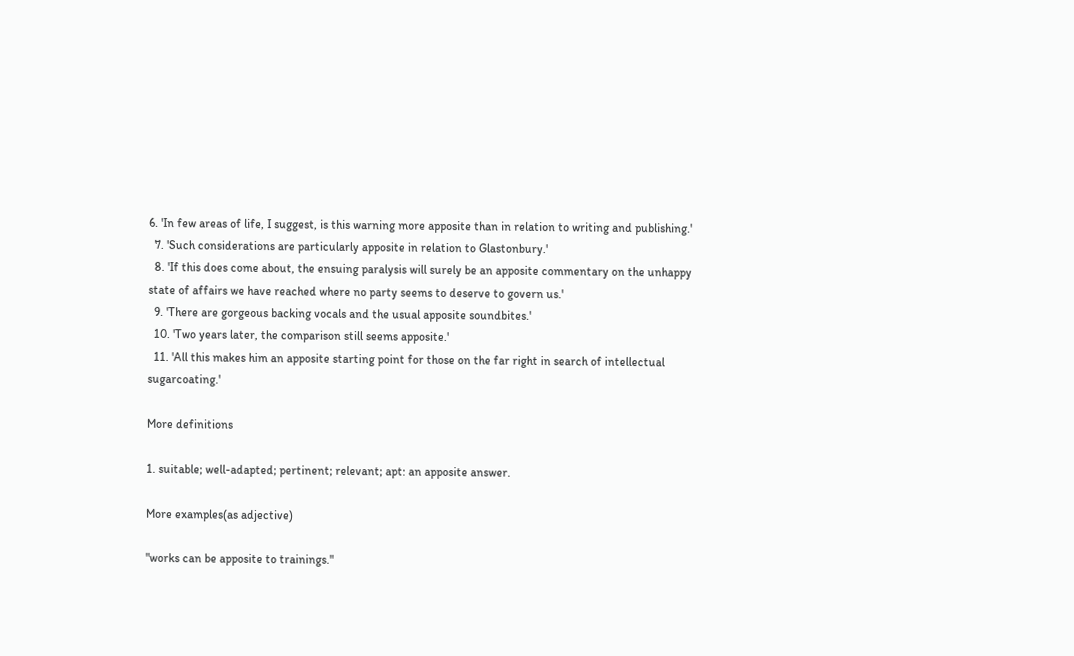6. 'In few areas of life, I suggest, is this warning more apposite than in relation to writing and publishing.'
  7. 'Such considerations are particularly apposite in relation to Glastonbury.'
  8. 'If this does come about, the ensuing paralysis will surely be an apposite commentary on the unhappy state of affairs we have reached where no party seems to deserve to govern us.'
  9. 'There are gorgeous backing vocals and the usual apposite soundbites.'
  10. 'Two years later, the comparison still seems apposite.'
  11. 'All this makes him an apposite starting point for those on the far right in search of intellectual sugarcoating.'

More definitions

1. suitable; well-adapted; pertinent; relevant; apt: an apposite answer.

More examples(as adjective)

"works can be apposite to trainings."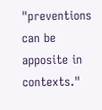"preventions can be apposite in contexts."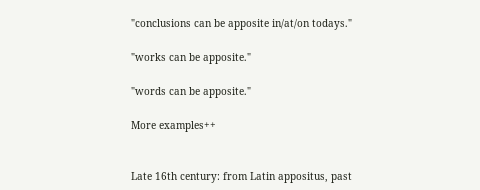"conclusions can be apposite in/at/on todays."

"works can be apposite."

"words can be apposite."

More examples++


Late 16th century: from Latin appositus, past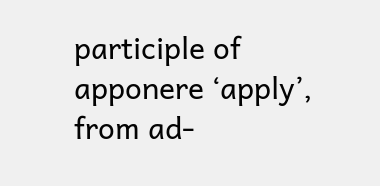participle of apponere ‘apply’, from ad-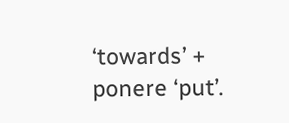‘towards’ + ponere ‘put’.